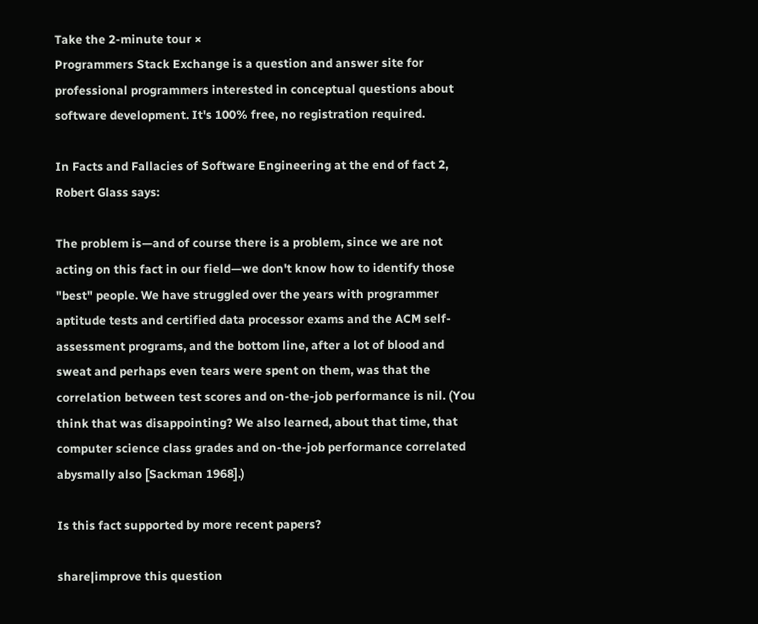Take the 2-minute tour ×
Programmers Stack Exchange is a question and answer site for professional programmers interested in conceptual questions about software development. It's 100% free, no registration required.

In Facts and Fallacies of Software Engineering at the end of fact 2, Robert Glass says:

The problem is—and of course there is a problem, since we are not acting on this fact in our field—we don't know how to identify those "best" people. We have struggled over the years with programmer aptitude tests and certified data processor exams and the ACM self-assessment programs, and the bottom line, after a lot of blood and sweat and perhaps even tears were spent on them, was that the correlation between test scores and on-the-job performance is nil. (You think that was disappointing? We also learned, about that time, that computer science class grades and on-the-job performance correlated abysmally also [Sackman 1968].)

Is this fact supported by more recent papers?

share|improve this question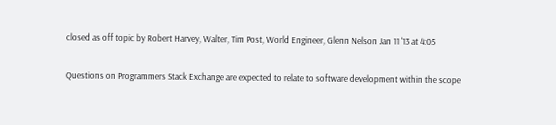closed as off topic by Robert Harvey, Walter, Tim Post, World Engineer, Glenn Nelson Jan 11 '13 at 4:05

Questions on Programmers Stack Exchange are expected to relate to software development within the scope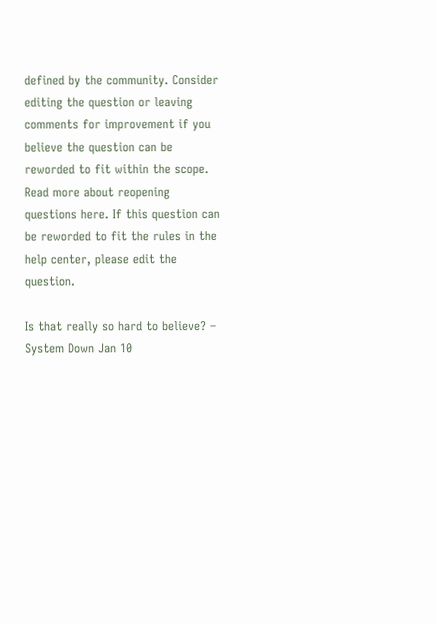defined by the community. Consider editing the question or leaving comments for improvement if you believe the question can be reworded to fit within the scope. Read more about reopening questions here. If this question can be reworded to fit the rules in the help center, please edit the question.

Is that really so hard to believe? –  System Down Jan 10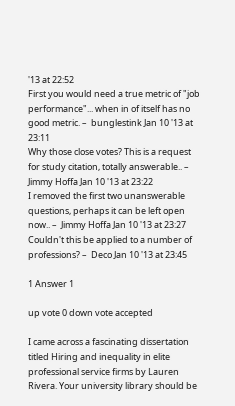'13 at 22:52
First you would need a true metric of "job performance"... when in of itself has no good metric. –  bunglestink Jan 10 '13 at 23:11
Why those close votes? This is a request for study citation, totally answerable.. –  Jimmy Hoffa Jan 10 '13 at 23:22
I removed the first two unanswerable questions, perhaps it can be left open now.. –  Jimmy Hoffa Jan 10 '13 at 23:27
Couldn't this be applied to a number of professions? –  Deco Jan 10 '13 at 23:45

1 Answer 1

up vote 0 down vote accepted

I came across a fascinating dissertation titled Hiring and inequality in elite professional service firms by Lauren Rivera. Your university library should be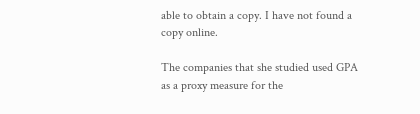able to obtain a copy. I have not found a copy online.

The companies that she studied used GPA as a proxy measure for the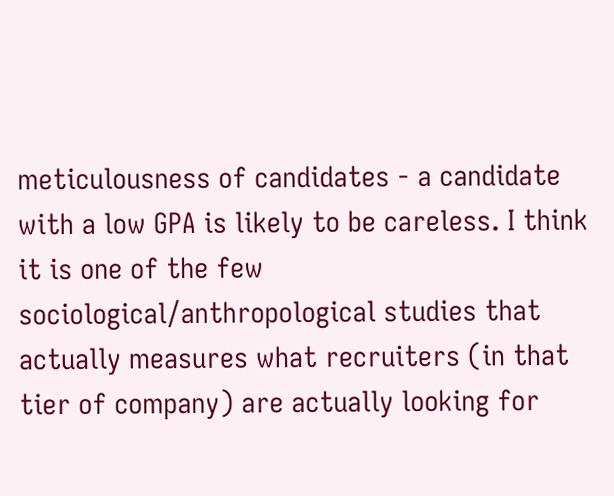meticulousness of candidates - a candidate with a low GPA is likely to be careless. I think it is one of the few sociological/anthropological studies that actually measures what recruiters (in that tier of company) are actually looking for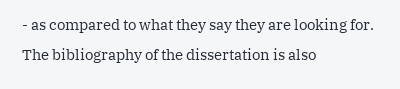- as compared to what they say they are looking for. The bibliography of the dissertation is also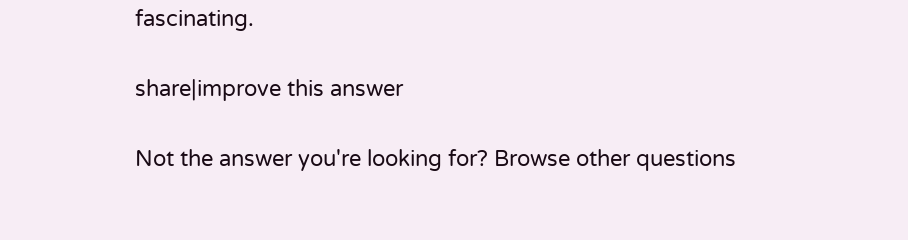fascinating.

share|improve this answer

Not the answer you're looking for? Browse other questions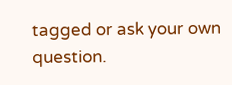tagged or ask your own question.